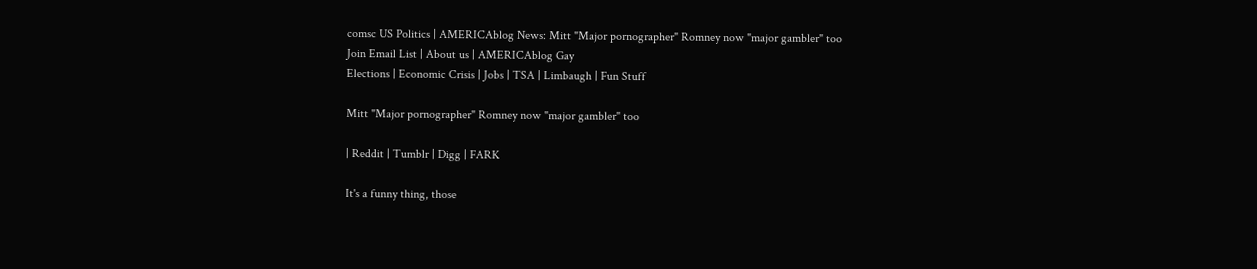comsc US Politics | AMERICAblog News: Mitt "Major pornographer" Romney now "major gambler" too
Join Email List | About us | AMERICAblog Gay
Elections | Economic Crisis | Jobs | TSA | Limbaugh | Fun Stuff

Mitt "Major pornographer" Romney now "major gambler" too

| Reddit | Tumblr | Digg | FARK

It's a funny thing, those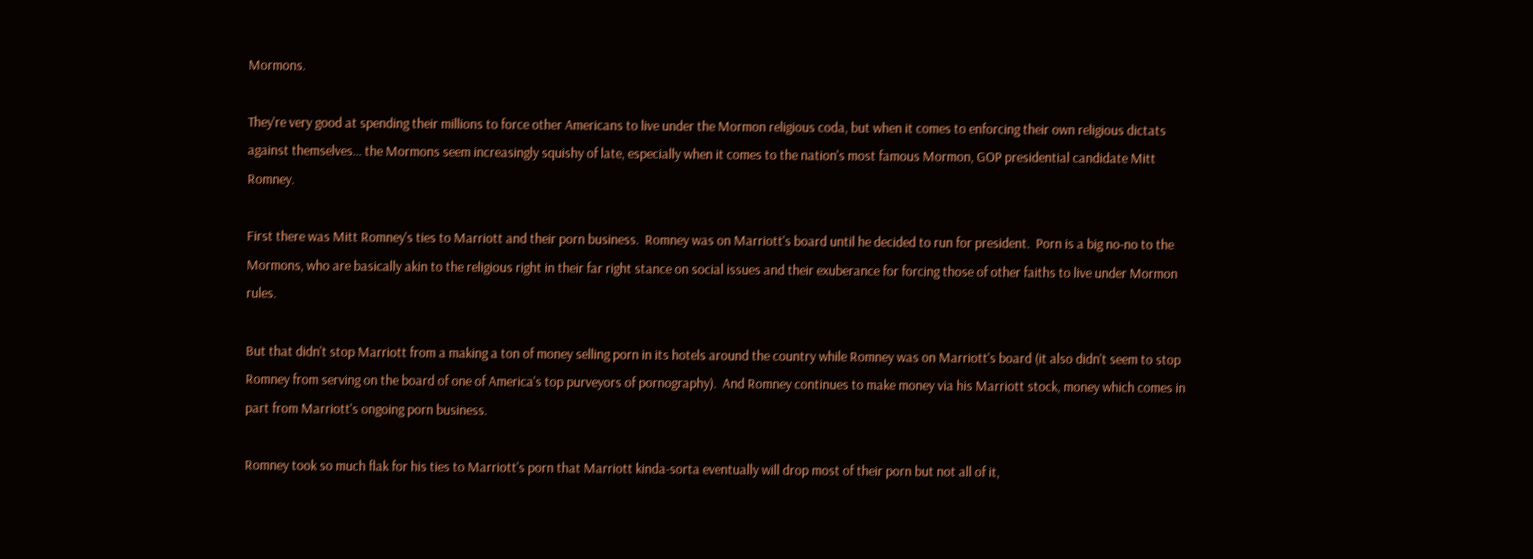Mormons.

They're very good at spending their millions to force other Americans to live under the Mormon religious coda, but when it comes to enforcing their own religious dictats against themselves... the Mormons seem increasingly squishy of late, especially when it comes to the nation's most famous Mormon, GOP presidential candidate Mitt Romney.

First there was Mitt Romney's ties to Marriott and their porn business.  Romney was on Marriott's board until he decided to run for president.  Porn is a big no-no to the Mormons, who are basically akin to the religious right in their far right stance on social issues and their exuberance for forcing those of other faiths to live under Mormon rules.

But that didn't stop Marriott from a making a ton of money selling porn in its hotels around the country while Romney was on Marriott's board (it also didn't seem to stop Romney from serving on the board of one of America's top purveyors of pornography).  And Romney continues to make money via his Marriott stock, money which comes in part from Marriott's ongoing porn business.

Romney took so much flak for his ties to Marriott's porn that Marriott kinda-sorta eventually will drop most of their porn but not all of it,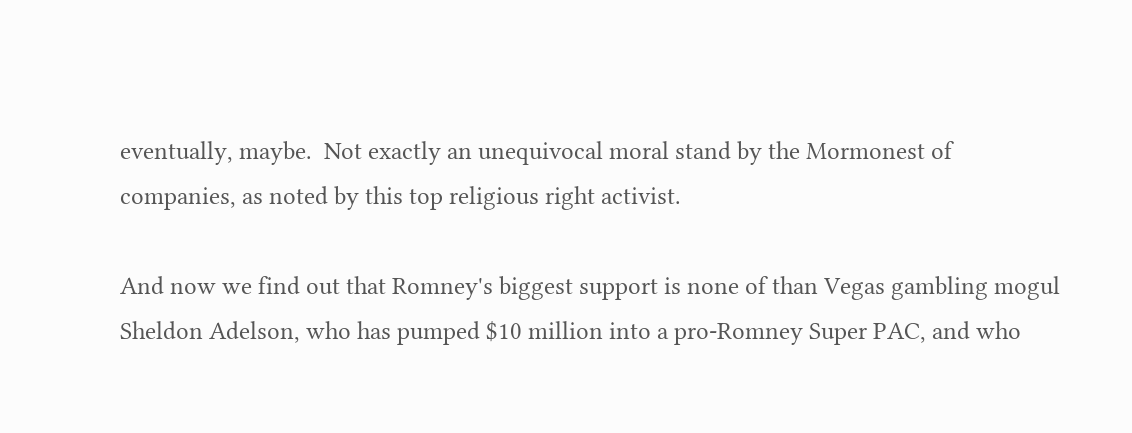eventually, maybe.  Not exactly an unequivocal moral stand by the Mormonest of companies, as noted by this top religious right activist.

And now we find out that Romney's biggest support is none of than Vegas gambling mogul Sheldon Adelson, who has pumped $10 million into a pro-Romney Super PAC, and who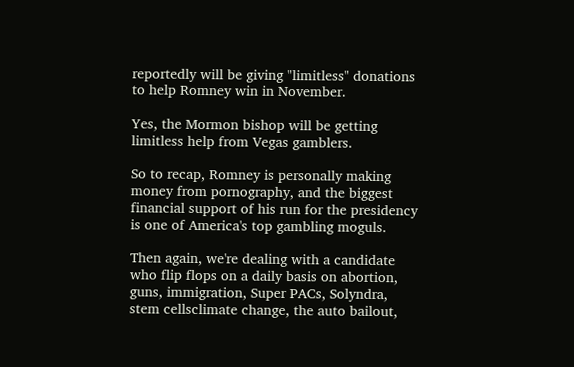reportedly will be giving "limitless" donations to help Romney win in November.

Yes, the Mormon bishop will be getting limitless help from Vegas gamblers.

So to recap, Romney is personally making money from pornography, and the biggest financial support of his run for the presidency is one of America's top gambling moguls.

Then again, we're dealing with a candidate who flip flops on a daily basis on abortion, guns, immigration, Super PACs, Solyndra, stem cellsclimate change, the auto bailout,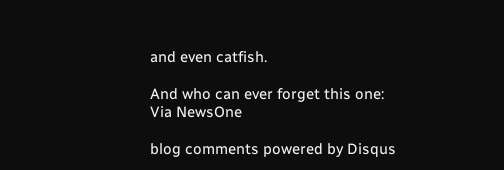and even catfish.

And who can ever forget this one:
Via NewsOne

blog comments powered by Disqus